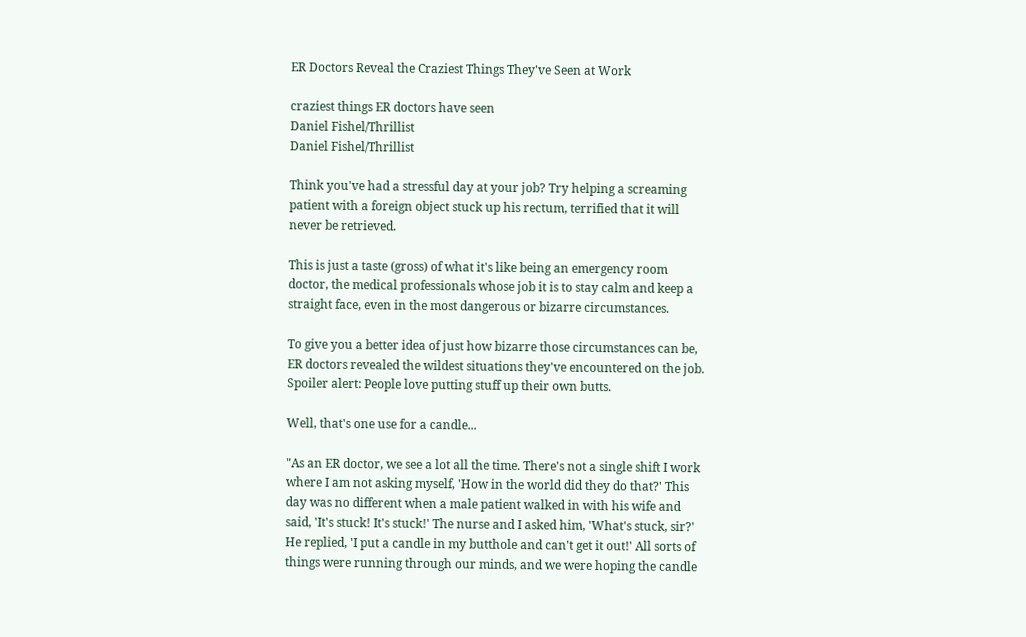ER Doctors Reveal the Craziest Things They've Seen at Work

craziest things ER doctors have seen
Daniel Fishel/Thrillist
Daniel Fishel/Thrillist

Think you've had a stressful day at your job? Try helping a screaming patient with a foreign object stuck up his rectum, terrified that it will never be retrieved.

This is just a taste (gross) of what it's like being an emergency room doctor, the medical professionals whose job it is to stay calm and keep a straight face, even in the most dangerous or bizarre circumstances.

To give you a better idea of just how bizarre those circumstances can be, ER doctors revealed the wildest situations they've encountered on the job. Spoiler alert: People love putting stuff up their own butts.

Well, that's one use for a candle...

"As an ER doctor, we see a lot all the time. There's not a single shift I work where I am not asking myself, 'How in the world did they do that?' This day was no different when a male patient walked in with his wife and said, 'It's stuck! It's stuck!' The nurse and I asked him, 'What's stuck, sir?' He replied, 'I put a candle in my butthole and can't get it out!' All sorts of things were running through our minds, and we were hoping the candle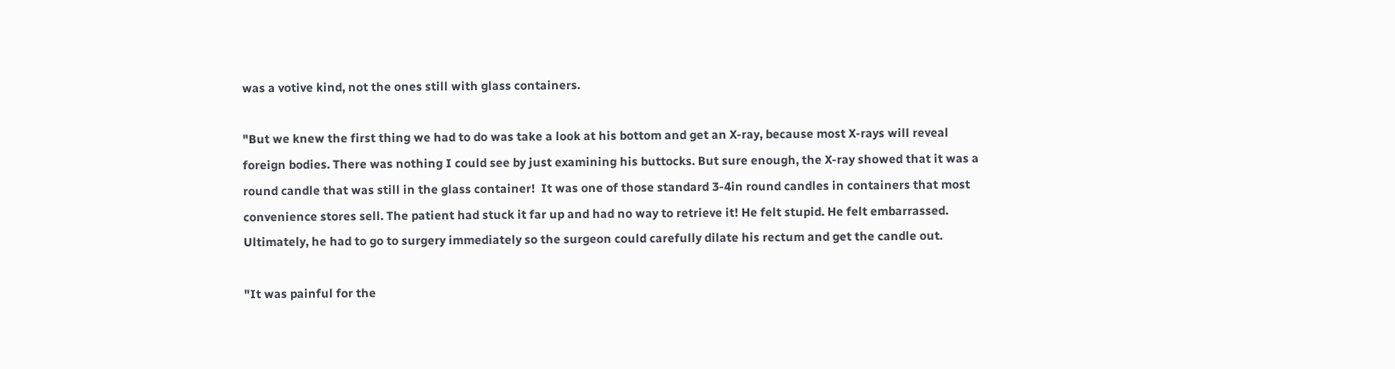was a votive kind, not the ones still with glass containers.

"But we knew the first thing we had to do was take a look at his bottom and get an X-ray, because most X-rays will reveal foreign bodies. There was nothing I could see by just examining his buttocks. But sure enough, the X-ray showed that it was a round candle that was still in the glass container!  It was one of those standard 3-4in round candles in containers that most convenience stores sell. The patient had stuck it far up and had no way to retrieve it! He felt stupid. He felt embarrassed. Ultimately, he had to go to surgery immediately so the surgeon could carefully dilate his rectum and get the candle out.

"It was painful for the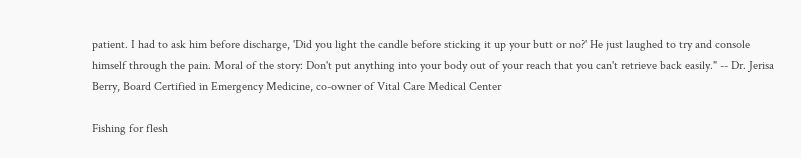patient. I had to ask him before discharge, 'Did you light the candle before sticking it up your butt or no?' He just laughed to try and console himself through the pain. Moral of the story: Don't put anything into your body out of your reach that you can't retrieve back easily." -- Dr. Jerisa Berry, Board Certified in Emergency Medicine, co-owner of Vital Care Medical Center

Fishing for flesh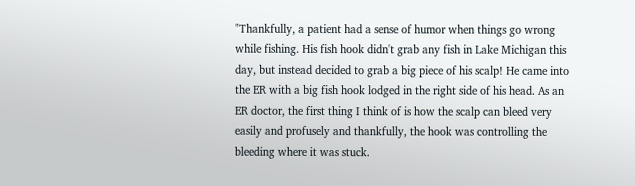"Thankfully, a patient had a sense of humor when things go wrong while fishing. His fish hook didn't grab any fish in Lake Michigan this day, but instead decided to grab a big piece of his scalp! He came into the ER with a big fish hook lodged in the right side of his head. As an ER doctor, the first thing I think of is how the scalp can bleed very easily and profusely and thankfully, the hook was controlling the bleeding where it was stuck.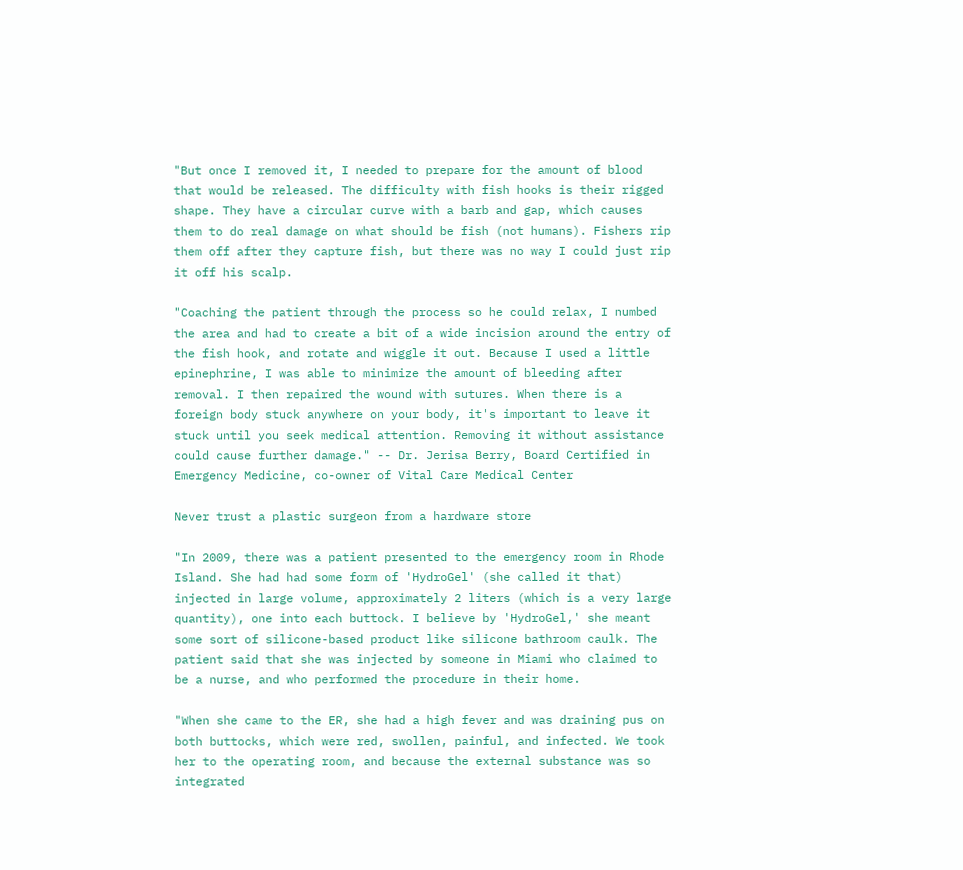"But once I removed it, I needed to prepare for the amount of blood that would be released. The difficulty with fish hooks is their rigged shape. They have a circular curve with a barb and gap, which causes them to do real damage on what should be fish (not humans). Fishers rip them off after they capture fish, but there was no way I could just rip it off his scalp.

"Coaching the patient through the process so he could relax, I numbed the area and had to create a bit of a wide incision around the entry of the fish hook, and rotate and wiggle it out. Because I used a little epinephrine, I was able to minimize the amount of bleeding after removal. I then repaired the wound with sutures. When there is a foreign body stuck anywhere on your body, it's important to leave it stuck until you seek medical attention. Removing it without assistance could cause further damage." -- Dr. Jerisa Berry, Board Certified in Emergency Medicine, co-owner of Vital Care Medical Center

Never trust a plastic surgeon from a hardware store

"In 2009, there was a patient presented to the emergency room in Rhode Island. She had had some form of 'HydroGel' (she called it that) injected in large volume, approximately 2 liters (which is a very large quantity), one into each buttock. I believe by 'HydroGel,' she meant some sort of silicone-based product like silicone bathroom caulk. The patient said that she was injected by someone in Miami who claimed to be a nurse, and who performed the procedure in their home.

"When she came to the ER, she had a high fever and was draining pus on both buttocks, which were red, swollen, painful, and infected. We took her to the operating room, and because the external substance was so integrated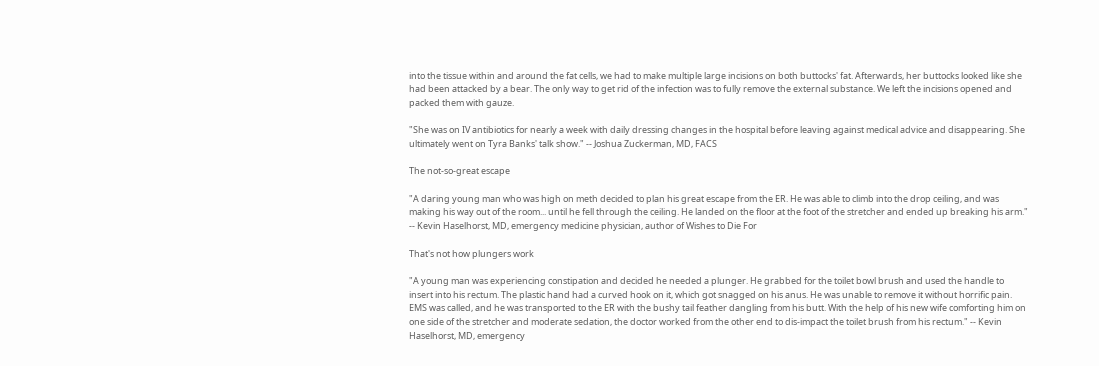into the tissue within and around the fat cells, we had to make multiple large incisions on both buttocks' fat. Afterwards, her buttocks looked like she had been attacked by a bear. The only way to get rid of the infection was to fully remove the external substance. We left the incisions opened and packed them with gauze.

"She was on IV antibiotics for nearly a week with daily dressing changes in the hospital before leaving against medical advice and disappearing. She ultimately went on Tyra Banks' talk show." -- Joshua Zuckerman, MD, FACS

The not-so-great escape

"A daring young man who was high on meth decided to plan his great escape from the ER. He was able to climb into the drop ceiling, and was making his way out of the room... until he fell through the ceiling. He landed on the floor at the foot of the stretcher and ended up breaking his arm." -- Kevin Haselhorst, MD, emergency medicine physician, author of Wishes to Die For

That's not how plungers work

"A young man was experiencing constipation and decided he needed a plunger. He grabbed for the toilet bowl brush and used the handle to insert into his rectum. The plastic hand had a curved hook on it, which got snagged on his anus. He was unable to remove it without horrific pain. EMS was called, and he was transported to the ER with the bushy tail feather dangling from his butt. With the help of his new wife comforting him on one side of the stretcher and moderate sedation, the doctor worked from the other end to dis-impact the toilet brush from his rectum." -- Kevin Haselhorst, MD, emergency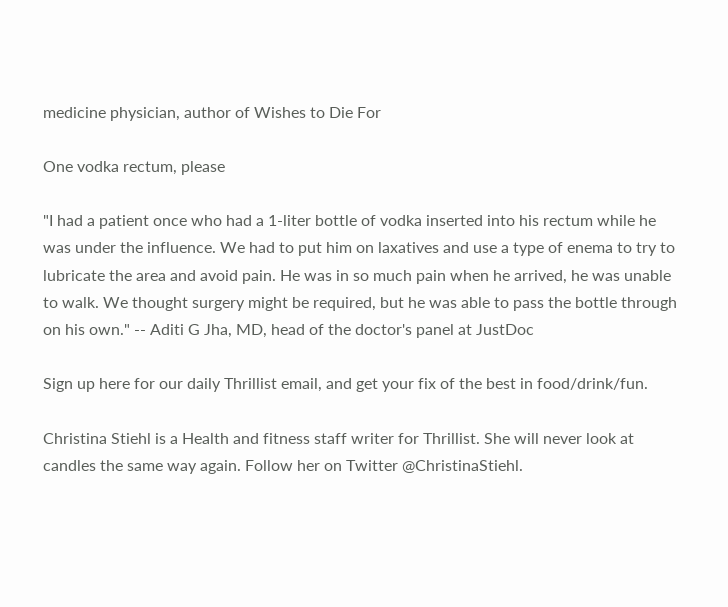medicine physician, author of Wishes to Die For

One vodka rectum, please

"I had a patient once who had a 1-liter bottle of vodka inserted into his rectum while he was under the influence. We had to put him on laxatives and use a type of enema to try to lubricate the area and avoid pain. He was in so much pain when he arrived, he was unable to walk. We thought surgery might be required, but he was able to pass the bottle through on his own." -- Aditi G Jha, MD, head of the doctor's panel at JustDoc

Sign up here for our daily Thrillist email, and get your fix of the best in food/drink/fun.

Christina Stiehl is a Health and fitness staff writer for Thrillist. She will never look at candles the same way again. Follow her on Twitter @ChristinaStiehl.